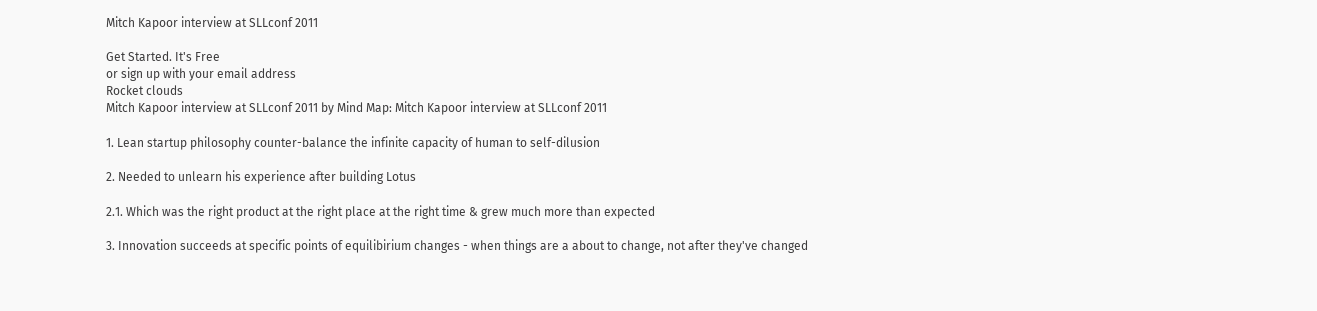Mitch Kapoor interview at SLLconf 2011

Get Started. It's Free
or sign up with your email address
Rocket clouds
Mitch Kapoor interview at SLLconf 2011 by Mind Map: Mitch Kapoor interview at SLLconf 2011

1. Lean startup philosophy counter-balance the infinite capacity of human to self-dilusion

2. Needed to unlearn his experience after building Lotus

2.1. Which was the right product at the right place at the right time & grew much more than expected

3. Innovation succeeds at specific points of equilibirium changes - when things are a about to change, not after they've changed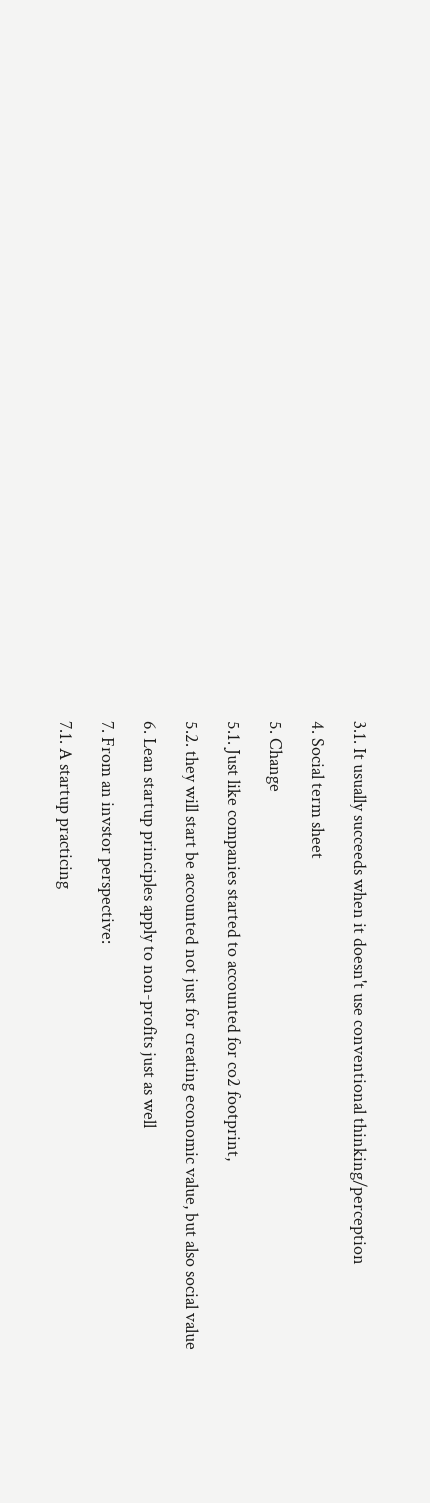3.1. It usually succeeds when it doesn't use conventional thinking/perception

4. Social term sheet

5. Change

5.1. Just like companies started to accounted for co2 footprint,

5.2. they will start be accounted not just for creating economic value, but also social value

6. Lean startup principles apply to non-profits just as well

7. From an invstor perspective:

7.1. A startup practicing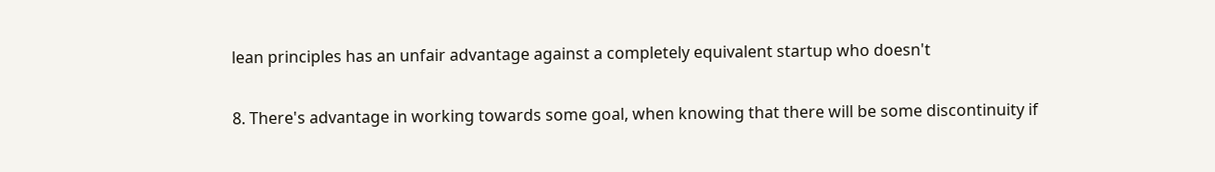lean principles has an unfair advantage against a completely equivalent startup who doesn't

8. There's advantage in working towards some goal, when knowing that there will be some discontinuity if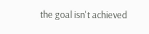the goal isn't achieved